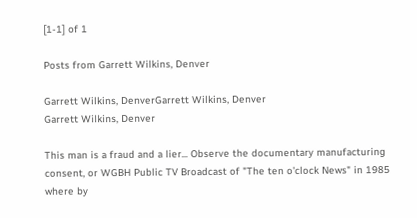[1-1] of 1

Posts from Garrett Wilkins, Denver

Garrett Wilkins, DenverGarrett Wilkins, Denver
Garrett Wilkins, Denver

This man is a fraud and a lier... Observe the documentary manufacturing consent, or WGBH Public TV Broadcast of "The ten o'clock News" in 1985 where by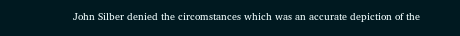John Silber denied the circomstances which was an accurate depiction of the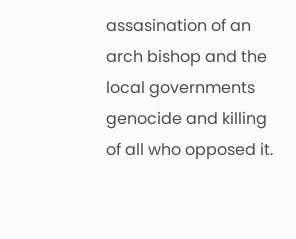assasination of an arch bishop and the local governments genocide and killing of all who opposed it.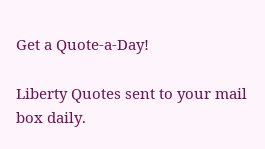Get a Quote-a-Day!

Liberty Quotes sent to your mail box daily.